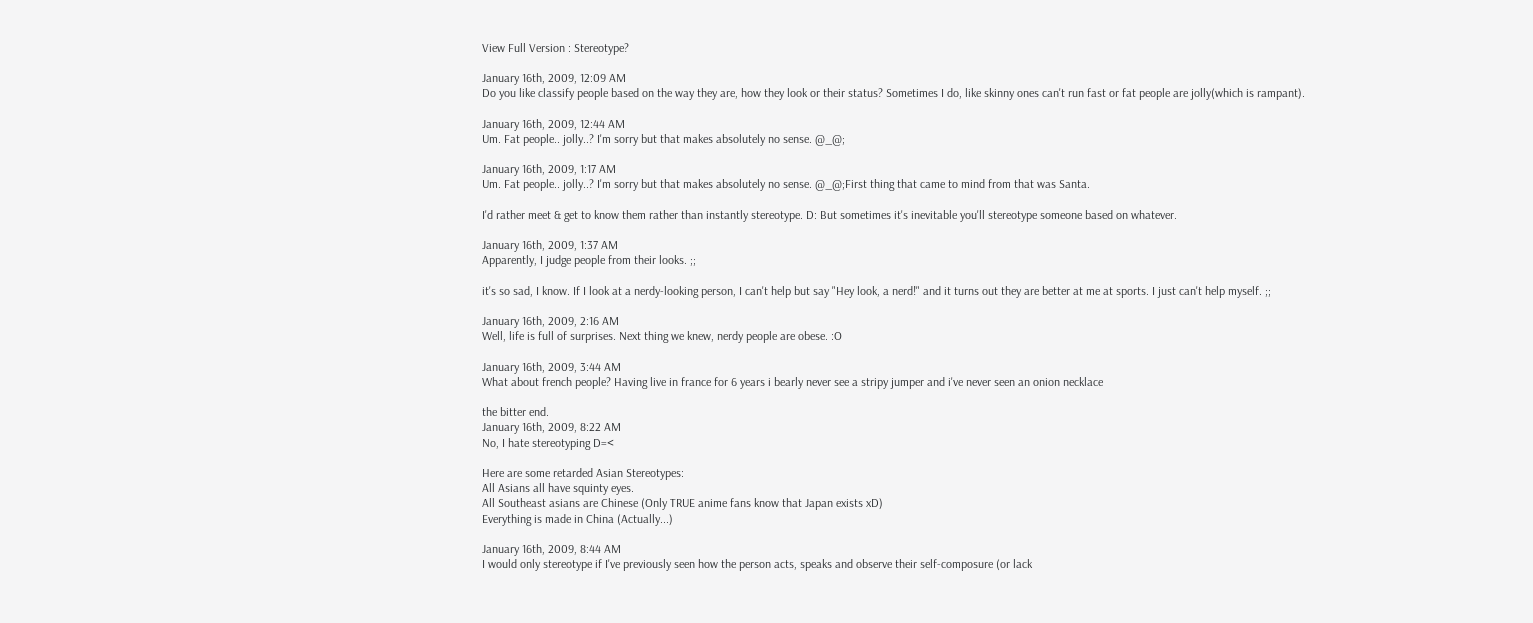View Full Version : Stereotype?

January 16th, 2009, 12:09 AM
Do you like classify people based on the way they are, how they look or their status? Sometimes I do, like skinny ones can't run fast or fat people are jolly(which is rampant).

January 16th, 2009, 12:44 AM
Um. Fat people.. jolly..? I'm sorry but that makes absolutely no sense. @_@;

January 16th, 2009, 1:17 AM
Um. Fat people.. jolly..? I'm sorry but that makes absolutely no sense. @_@;First thing that came to mind from that was Santa.

I'd rather meet & get to know them rather than instantly stereotype. D: But sometimes it's inevitable you'll stereotype someone based on whatever.

January 16th, 2009, 1:37 AM
Apparently, I judge people from their looks. ;;

it's so sad, I know. If I look at a nerdy-looking person, I can't help but say "Hey look, a nerd!" and it turns out they are better at me at sports. I just can't help myself. ;;

January 16th, 2009, 2:16 AM
Well, life is full of surprises. Next thing we knew, nerdy people are obese. :O

January 16th, 2009, 3:44 AM
What about french people? Having live in france for 6 years i bearly never see a stripy jumper and i've never seen an onion necklace

the bitter end.
January 16th, 2009, 8:22 AM
No, I hate stereotyping D=<

Here are some retarded Asian Stereotypes:
All Asians all have squinty eyes.
All Southeast asians are Chinese (Only TRUE anime fans know that Japan exists xD)
Everything is made in China (Actually...)

January 16th, 2009, 8:44 AM
I would only stereotype if I've previously seen how the person acts, speaks and observe their self-composure (or lack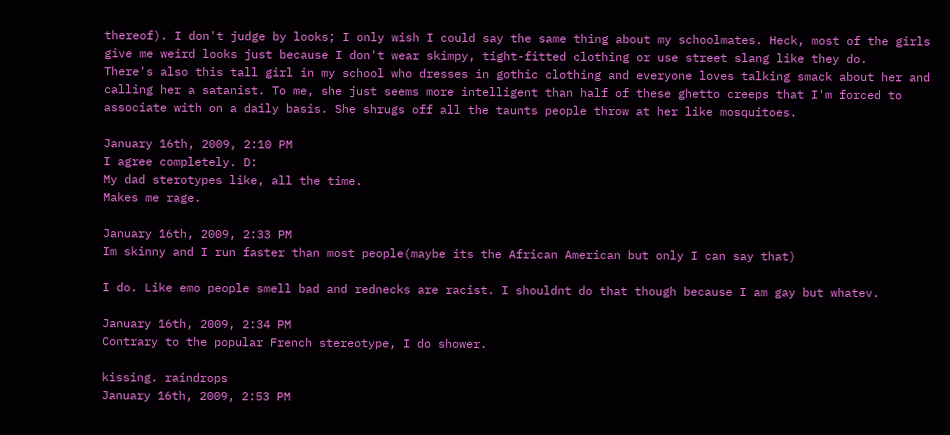thereof). I don't judge by looks; I only wish I could say the same thing about my schoolmates. Heck, most of the girls give me weird looks just because I don't wear skimpy, tight-fitted clothing or use street slang like they do.
There's also this tall girl in my school who dresses in gothic clothing and everyone loves talking smack about her and calling her a satanist. To me, she just seems more intelligent than half of these ghetto creeps that I'm forced to associate with on a daily basis. She shrugs off all the taunts people throw at her like mosquitoes.

January 16th, 2009, 2:10 PM
I agree completely. D:
My dad sterotypes like, all the time.
Makes me rage.

January 16th, 2009, 2:33 PM
Im skinny and I run faster than most people(maybe its the African American but only I can say that)

I do. Like emo people smell bad and rednecks are racist. I shouldnt do that though because I am gay but whatev.

January 16th, 2009, 2:34 PM
Contrary to the popular French stereotype, I do shower.

kissing. raindrops
January 16th, 2009, 2:53 PM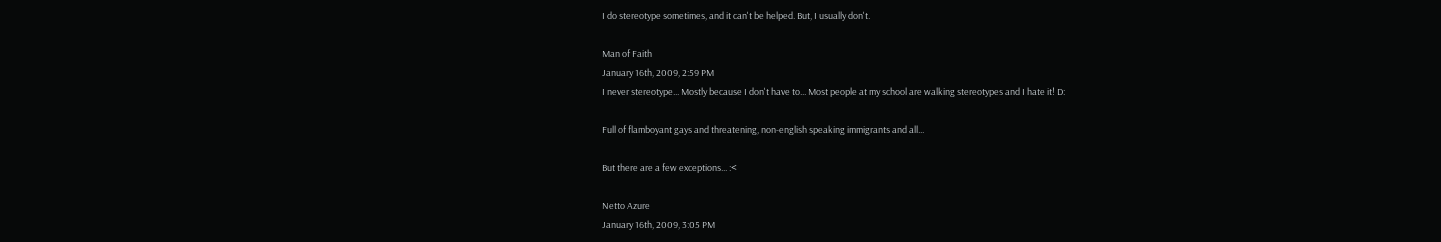I do stereotype sometimes, and it can't be helped. But, I usually don't.

Man of Faith
January 16th, 2009, 2:59 PM
I never stereotype... Mostly because I don't have to... Most people at my school are walking stereotypes and I hate it! D:

Full of flamboyant gays and threatening, non-english speaking immigrants and all...

But there are a few exceptions... :<

Netto Azure
January 16th, 2009, 3:05 PM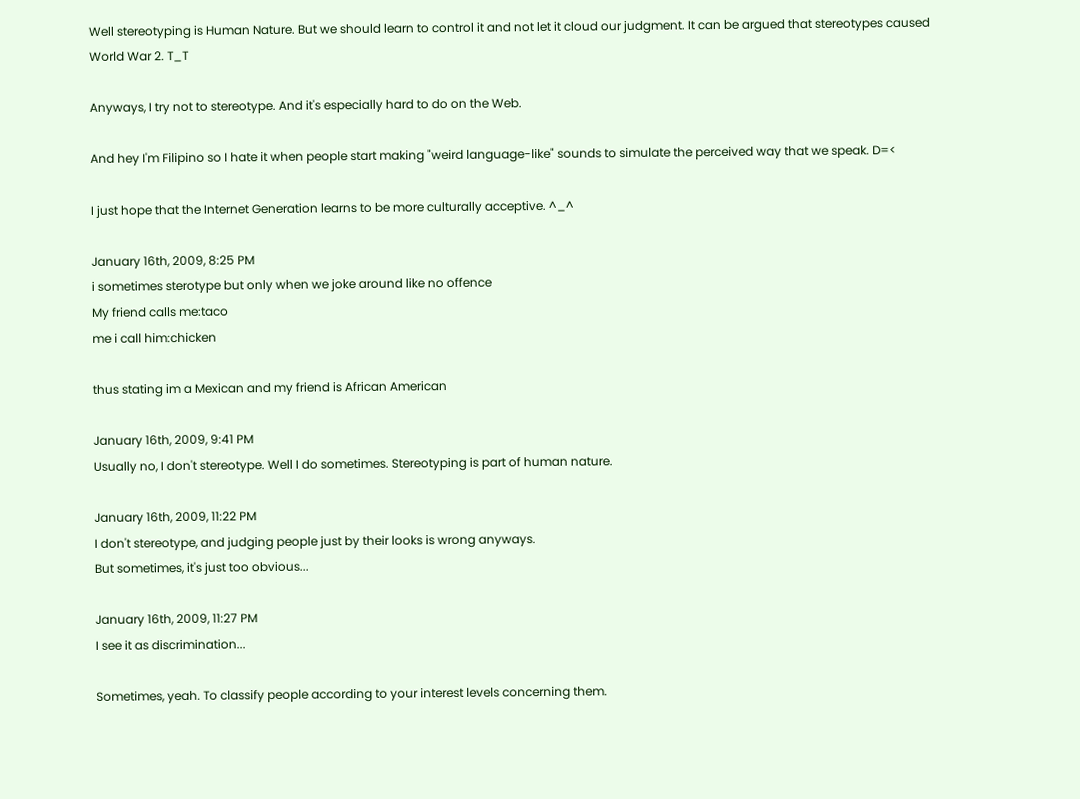Well stereotyping is Human Nature. But we should learn to control it and not let it cloud our judgment. It can be argued that stereotypes caused World War 2. T_T

Anyways, I try not to stereotype. And it's especially hard to do on the Web.

And hey I'm Filipino so I hate it when people start making "weird language-like" sounds to simulate the perceived way that we speak. D=<

I just hope that the Internet Generation learns to be more culturally acceptive. ^_^

January 16th, 2009, 8:25 PM
i sometimes sterotype but only when we joke around like no offence
My friend calls me:taco
me i call him:chicken

thus stating im a Mexican and my friend is African American

January 16th, 2009, 9:41 PM
Usually no, I don't stereotype. Well I do sometimes. Stereotyping is part of human nature.

January 16th, 2009, 11:22 PM
I don't stereotype, and judging people just by their looks is wrong anyways.
But sometimes, it's just too obvious...

January 16th, 2009, 11:27 PM
I see it as discrimination...

Sometimes, yeah. To classify people according to your interest levels concerning them.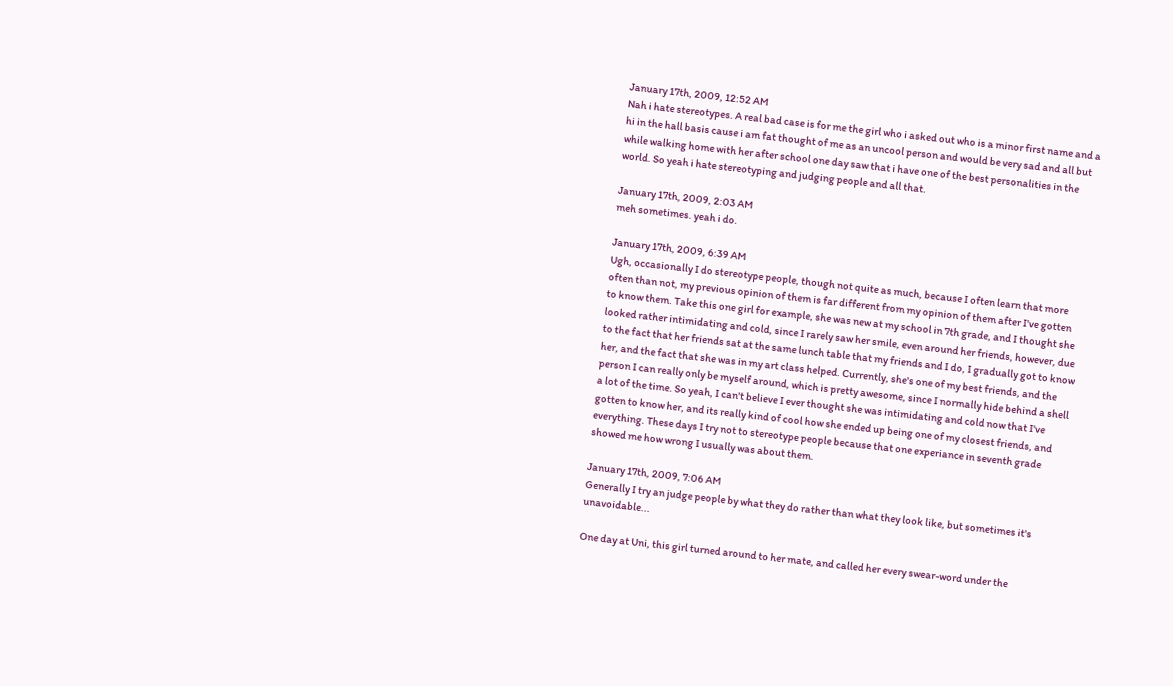January 17th, 2009, 12:52 AM
Nah i hate stereotypes. A real bad case is for me the girl who i asked out who is a minor first name and a hi in the hall basis cause i am fat thought of me as an uncool person and would be very sad and all but while walking home with her after school one day saw that i have one of the best personalities in the world. So yeah i hate stereotyping and judging people and all that.

January 17th, 2009, 2:03 AM
meh sometimes. yeah i do.

January 17th, 2009, 6:39 AM
Ugh, occasionally I do stereotype people, though not quite as much, because I often learn that more often than not, my previous opinion of them is far different from my opinion of them after I've gotten to know them. Take this one girl for example, she was new at my school in 7th grade, and I thought she looked rather intimidating and cold, since I rarely saw her smile, even around her friends, however, due to the fact that her friends sat at the same lunch table that my friends and I do, I gradually got to know her, and the fact that she was in my art class helped. Currently, she's one of my best friends, and the person I can really only be myself around, which is pretty awesome, since I normally hide behind a shell a lot of the time. So yeah, I can't believe I ever thought she was intimidating and cold now that I've gotten to know her, and its really kind of cool how she ended up being one of my closest friends, and everything. These days I try not to stereotype people because that one experiance in seventh grade showed me how wrong I usually was about them.

January 17th, 2009, 7:06 AM
Generally I try an judge people by what they do rather than what they look like, but sometimes it's unavoidable...

One day at Uni, this girl turned around to her mate, and called her every swear-word under the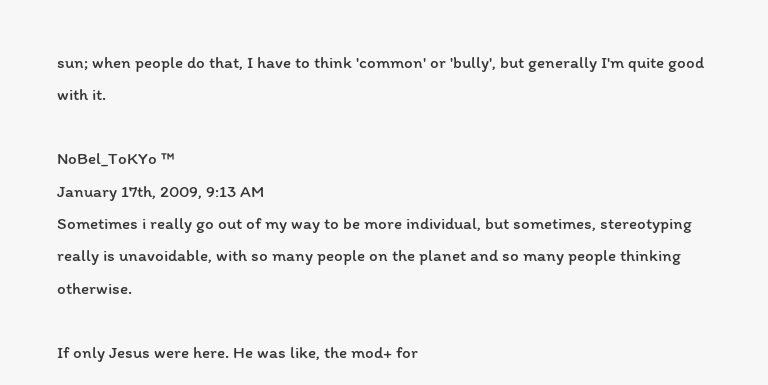sun; when people do that, I have to think 'common' or 'bully', but generally I'm quite good with it.

NoBel_ToKYo ™
January 17th, 2009, 9:13 AM
Sometimes i really go out of my way to be more individual, but sometimes, stereotyping really is unavoidable, with so many people on the planet and so many people thinking otherwise.

If only Jesus were here. He was like, the mod+ for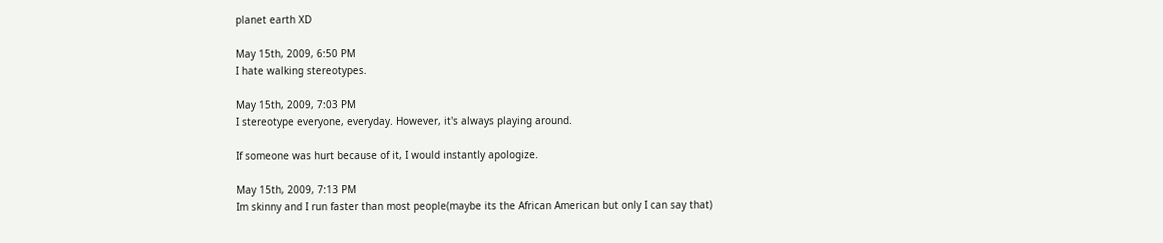planet earth XD

May 15th, 2009, 6:50 PM
I hate walking stereotypes.

May 15th, 2009, 7:03 PM
I stereotype everyone, everyday. However, it's always playing around.

If someone was hurt because of it, I would instantly apologize.

May 15th, 2009, 7:13 PM
Im skinny and I run faster than most people(maybe its the African American but only I can say that)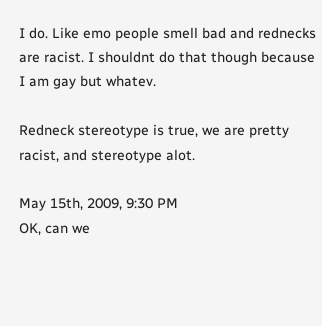I do. Like emo people smell bad and rednecks are racist. I shouldnt do that though because I am gay but whatev.

Redneck stereotype is true, we are pretty racist, and stereotype alot.

May 15th, 2009, 9:30 PM
OK, can we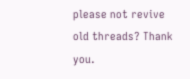please not revive old threads? Thank you.